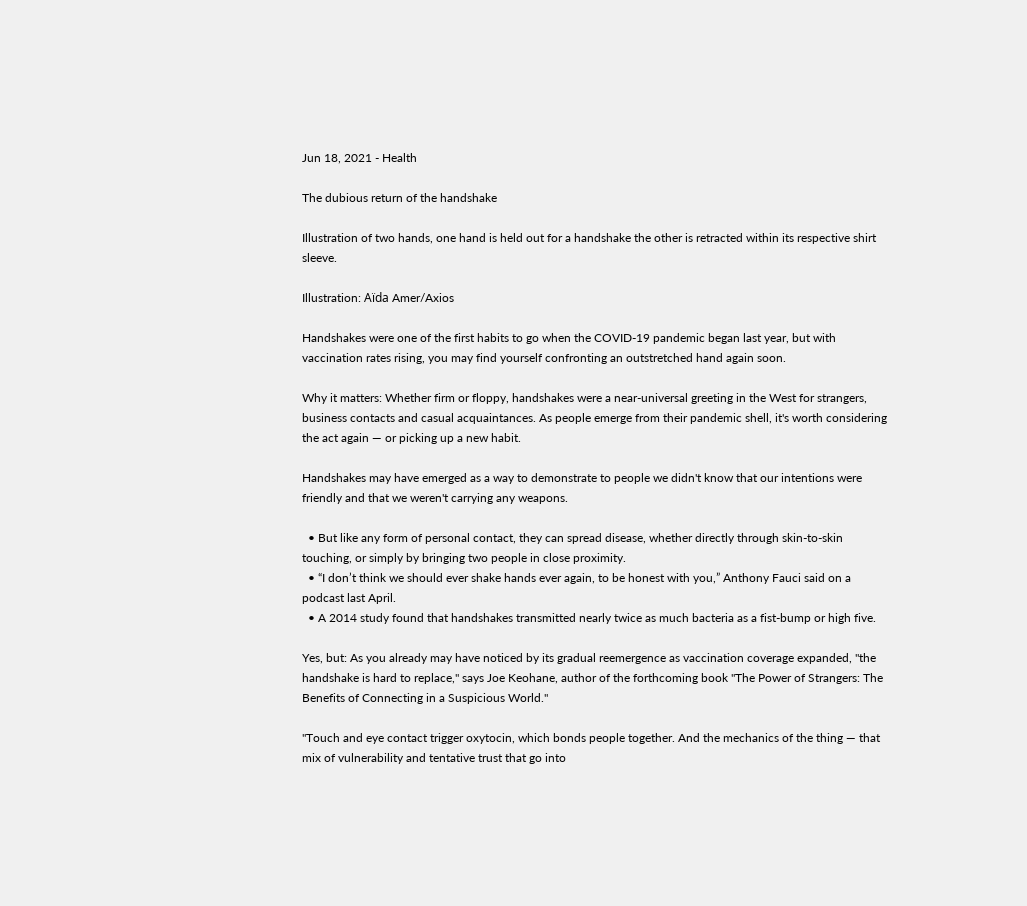Jun 18, 2021 - Health

The dubious return of the handshake

Illustration of two hands, one hand is held out for a handshake the other is retracted within its respective shirt sleeve.

Illustration: Aïda Amer/Axios

Handshakes were one of the first habits to go when the COVID-19 pandemic began last year, but with vaccination rates rising, you may find yourself confronting an outstretched hand again soon.

Why it matters: Whether firm or floppy, handshakes were a near-universal greeting in the West for strangers, business contacts and casual acquaintances. As people emerge from their pandemic shell, it's worth considering the act again — or picking up a new habit.

Handshakes may have emerged as a way to demonstrate to people we didn't know that our intentions were friendly and that we weren't carrying any weapons.

  • But like any form of personal contact, they can spread disease, whether directly through skin-to-skin touching, or simply by bringing two people in close proximity.
  • “I don’t think we should ever shake hands ever again, to be honest with you,” Anthony Fauci said on a podcast last April.
  • A 2014 study found that handshakes transmitted nearly twice as much bacteria as a fist-bump or high five.

Yes, but: As you already may have noticed by its gradual reemergence as vaccination coverage expanded, "the handshake is hard to replace," says Joe Keohane, author of the forthcoming book "The Power of Strangers: The Benefits of Connecting in a Suspicious World."

"Touch and eye contact trigger oxytocin, which bonds people together. And the mechanics of the thing — that mix of vulnerability and tentative trust that go into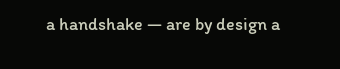a handshake — are by design a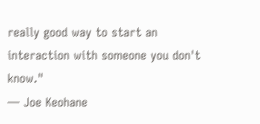really good way to start an interaction with someone you don't know."
— Joe Keohane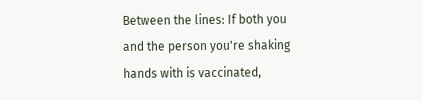Between the lines: If both you and the person you're shaking hands with is vaccinated,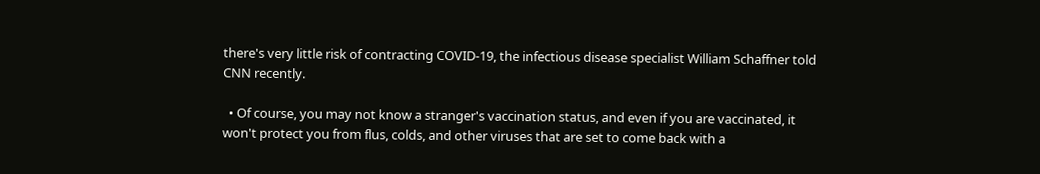there's very little risk of contracting COVID-19, the infectious disease specialist William Schaffner told CNN recently.

  • Of course, you may not know a stranger's vaccination status, and even if you are vaccinated, it won't protect you from flus, colds, and other viruses that are set to come back with a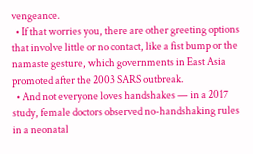vengeance.
  • If that worries you, there are other greeting options that involve little or no contact, like a fist bump or the namaste gesture, which governments in East Asia promoted after the 2003 SARS outbreak.
  • And not everyone loves handshakes — in a 2017 study, female doctors observed no-handshaking rules in a neonatal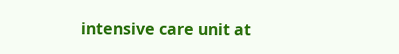intensive care unit at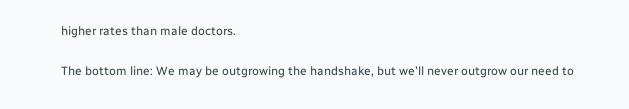higher rates than male doctors.

The bottom line: We may be outgrowing the handshake, but we'll never outgrow our need to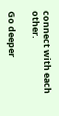connect with each other.

Go deeper